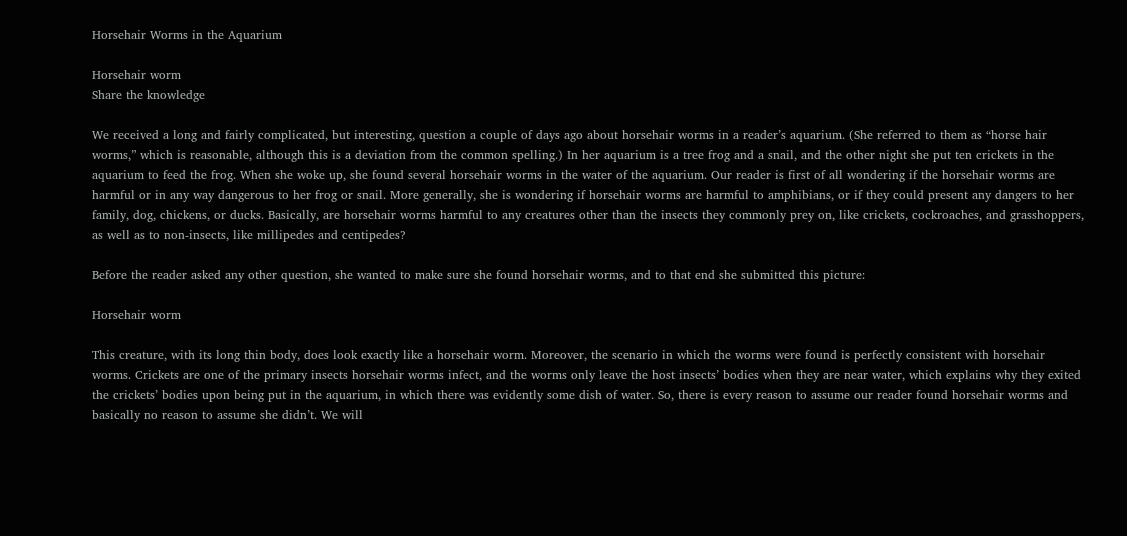Horsehair Worms in the Aquarium

Horsehair worm
Share the knowledge

We received a long and fairly complicated, but interesting, question a couple of days ago about horsehair worms in a reader’s aquarium. (She referred to them as “horse hair worms,” which is reasonable, although this is a deviation from the common spelling.) In her aquarium is a tree frog and a snail, and the other night she put ten crickets in the aquarium to feed the frog. When she woke up, she found several horsehair worms in the water of the aquarium. Our reader is first of all wondering if the horsehair worms are harmful or in any way dangerous to her frog or snail. More generally, she is wondering if horsehair worms are harmful to amphibians, or if they could present any dangers to her family, dog, chickens, or ducks. Basically, are horsehair worms harmful to any creatures other than the insects they commonly prey on, like crickets, cockroaches, and grasshoppers, as well as to non-insects, like millipedes and centipedes?

Before the reader asked any other question, she wanted to make sure she found horsehair worms, and to that end she submitted this picture:

Horsehair worm

This creature, with its long thin body, does look exactly like a horsehair worm. Moreover, the scenario in which the worms were found is perfectly consistent with horsehair worms. Crickets are one of the primary insects horsehair worms infect, and the worms only leave the host insects’ bodies when they are near water, which explains why they exited the crickets’ bodies upon being put in the aquarium, in which there was evidently some dish of water. So, there is every reason to assume our reader found horsehair worms and basically no reason to assume she didn’t. We will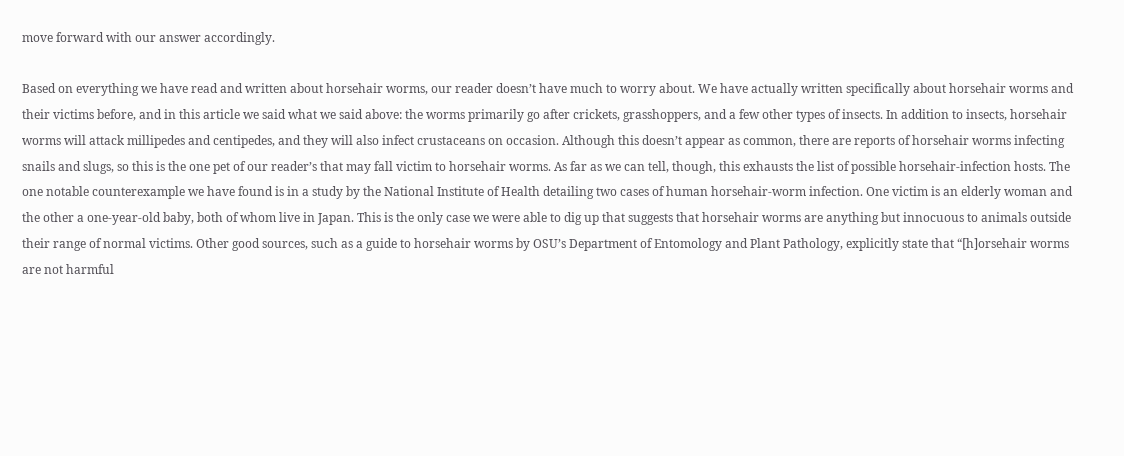move forward with our answer accordingly.

Based on everything we have read and written about horsehair worms, our reader doesn’t have much to worry about. We have actually written specifically about horsehair worms and their victims before, and in this article we said what we said above: the worms primarily go after crickets, grasshoppers, and a few other types of insects. In addition to insects, horsehair worms will attack millipedes and centipedes, and they will also infect crustaceans on occasion. Although this doesn’t appear as common, there are reports of horsehair worms infecting snails and slugs, so this is the one pet of our reader’s that may fall victim to horsehair worms. As far as we can tell, though, this exhausts the list of possible horsehair-infection hosts. The one notable counterexample we have found is in a study by the National Institute of Health detailing two cases of human horsehair-worm infection. One victim is an elderly woman and the other a one-year-old baby, both of whom live in Japan. This is the only case we were able to dig up that suggests that horsehair worms are anything but innocuous to animals outside their range of normal victims. Other good sources, such as a guide to horsehair worms by OSU’s Department of Entomology and Plant Pathology, explicitly state that “[h]orsehair worms are not harmful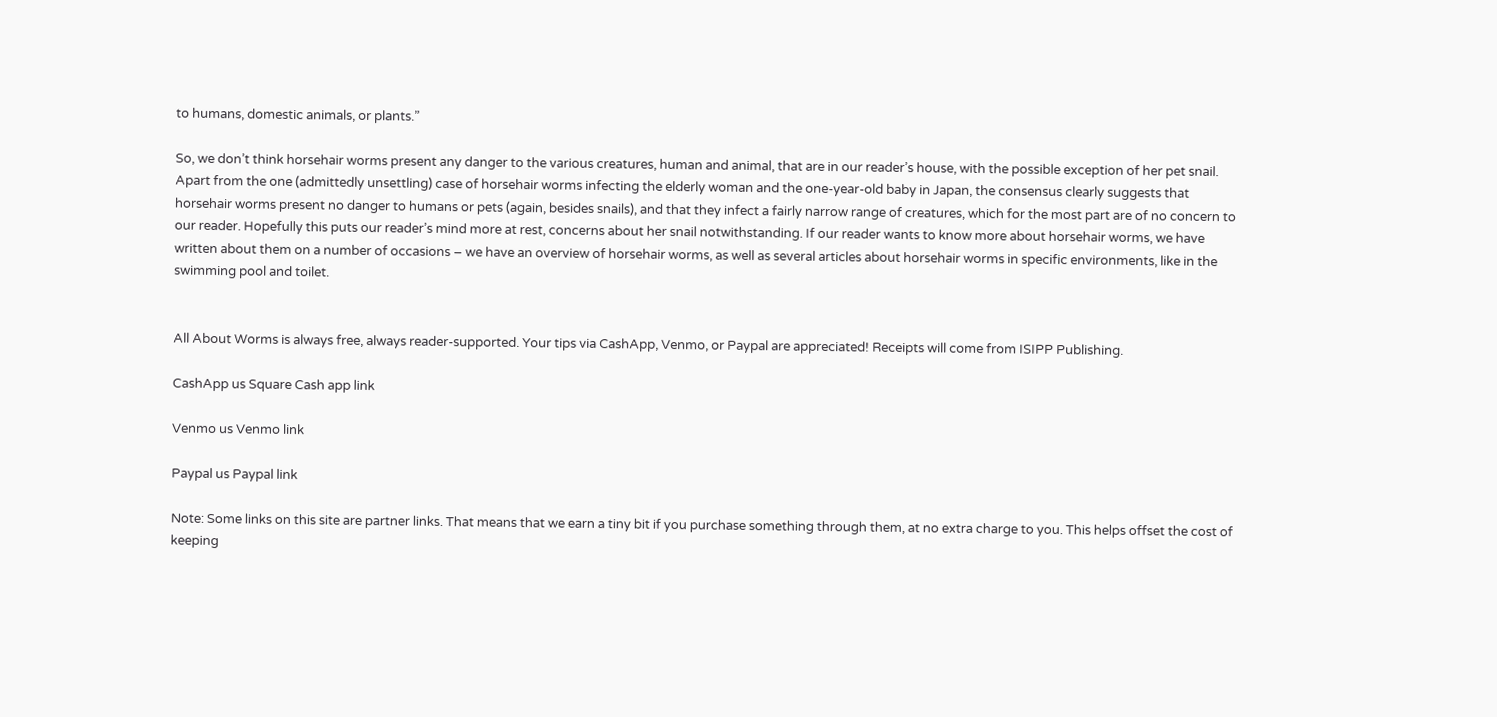to humans, domestic animals, or plants.”

So, we don’t think horsehair worms present any danger to the various creatures, human and animal, that are in our reader’s house, with the possible exception of her pet snail. Apart from the one (admittedly unsettling) case of horsehair worms infecting the elderly woman and the one-year-old baby in Japan, the consensus clearly suggests that horsehair worms present no danger to humans or pets (again, besides snails), and that they infect a fairly narrow range of creatures, which for the most part are of no concern to our reader. Hopefully this puts our reader’s mind more at rest, concerns about her snail notwithstanding. If our reader wants to know more about horsehair worms, we have written about them on a number of occasions – we have an overview of horsehair worms, as well as several articles about horsehair worms in specific environments, like in the swimming pool and toilet.


All About Worms is always free, always reader-supported. Your tips via CashApp, Venmo, or Paypal are appreciated! Receipts will come from ISIPP Publishing.

CashApp us Square Cash app link

Venmo us Venmo link

Paypal us Paypal link

Note: Some links on this site are partner links. That means that we earn a tiny bit if you purchase something through them, at no extra charge to you. This helps offset the cost of keeping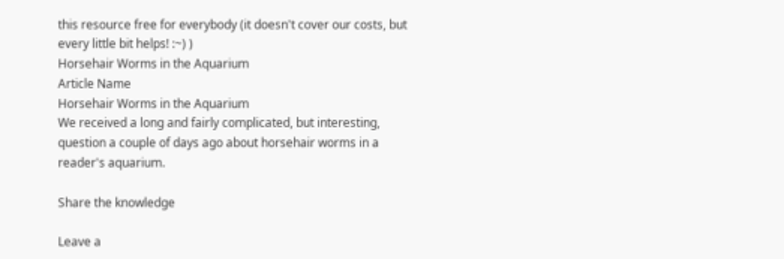this resource free for everybody (it doesn't cover our costs, but every little bit helps! :~) )
Horsehair Worms in the Aquarium
Article Name
Horsehair Worms in the Aquarium
We received a long and fairly complicated, but interesting, question a couple of days ago about horsehair worms in a reader's aquarium.

Share the knowledge

Leave a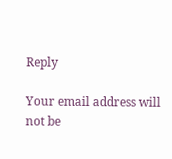Reply

Your email address will not be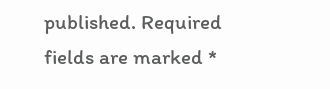published. Required fields are marked *